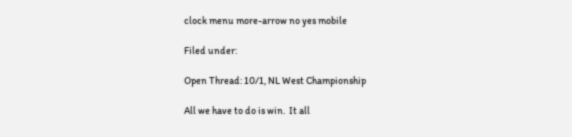clock menu more-arrow no yes mobile

Filed under:

Open Thread: 10/1, NL West Championship

All we have to do is win.  It all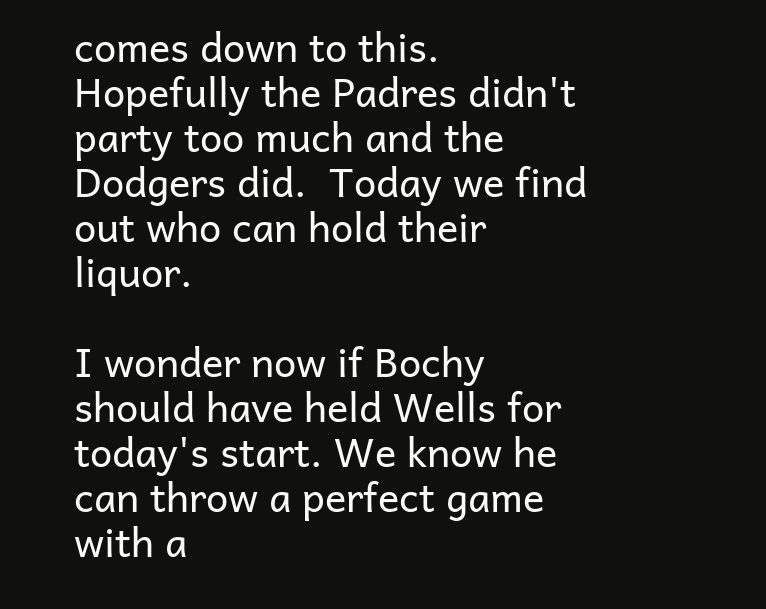comes down to this.  Hopefully the Padres didn't party too much and the Dodgers did.  Today we find out who can hold their liquor.

I wonder now if Bochy should have held Wells for today's start. We know he can throw a perfect game with a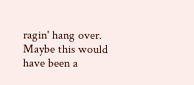ragin' hang over. Maybe this would have been a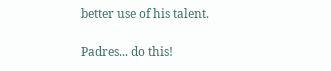better use of his talent.

Padres... do this!